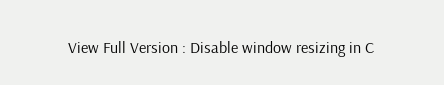View Full Version : Disable window resizing in C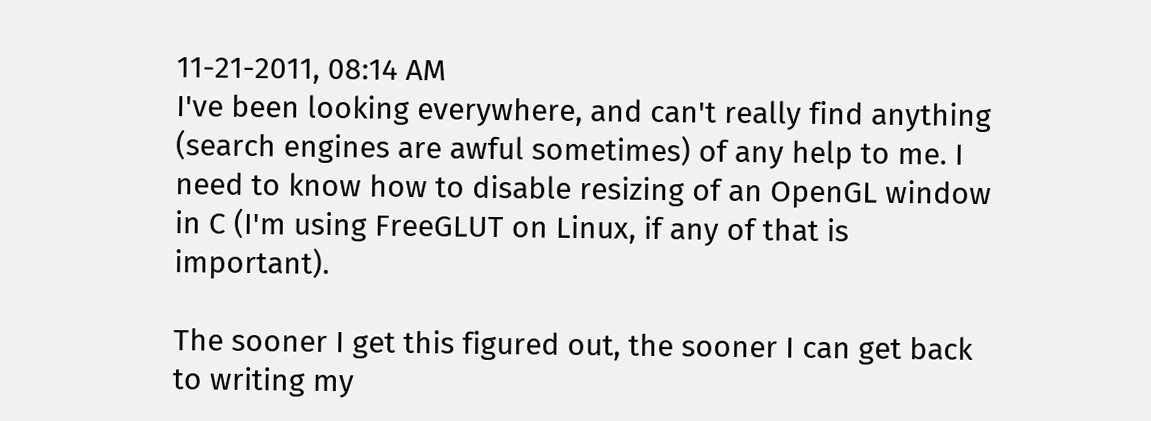11-21-2011, 08:14 AM
I've been looking everywhere, and can't really find anything (search engines are awful sometimes) of any help to me. I need to know how to disable resizing of an OpenGL window in C (I'm using FreeGLUT on Linux, if any of that is important).

The sooner I get this figured out, the sooner I can get back to writing my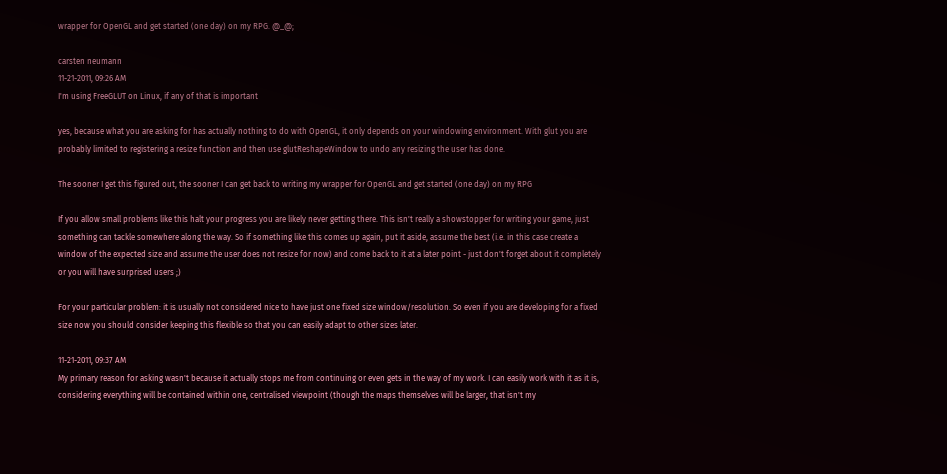wrapper for OpenGL and get started (one day) on my RPG. @_@;

carsten neumann
11-21-2011, 09:26 AM
I'm using FreeGLUT on Linux, if any of that is important

yes, because what you are asking for has actually nothing to do with OpenGL, it only depends on your windowing environment. With glut you are probably limited to registering a resize function and then use glutReshapeWindow to undo any resizing the user has done.

The sooner I get this figured out, the sooner I can get back to writing my wrapper for OpenGL and get started (one day) on my RPG

If you allow small problems like this halt your progress you are likely never getting there. This isn't really a showstopper for writing your game, just something can tackle somewhere along the way. So if something like this comes up again, put it aside, assume the best (i.e. in this case create a window of the expected size and assume the user does not resize for now) and come back to it at a later point - just don't forget about it completely or you will have surprised users ;)

For your particular problem: it is usually not considered nice to have just one fixed size window/resolution. So even if you are developing for a fixed size now you should consider keeping this flexible so that you can easily adapt to other sizes later.

11-21-2011, 09:37 AM
My primary reason for asking wasn't because it actually stops me from continuing or even gets in the way of my work. I can easily work with it as it is, considering everything will be contained within one, centralised viewpoint (though the maps themselves will be larger, that isn't my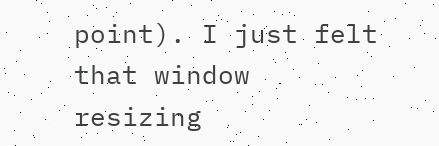point). I just felt that window resizing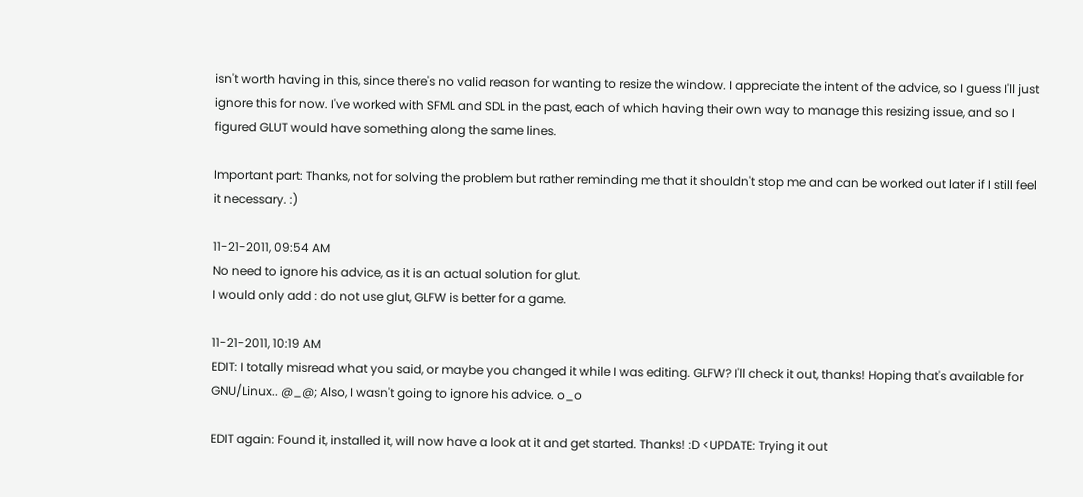isn't worth having in this, since there's no valid reason for wanting to resize the window. I appreciate the intent of the advice, so I guess I'll just ignore this for now. I've worked with SFML and SDL in the past, each of which having their own way to manage this resizing issue, and so I figured GLUT would have something along the same lines.

Important part: Thanks, not for solving the problem but rather reminding me that it shouldn't stop me and can be worked out later if I still feel it necessary. :)

11-21-2011, 09:54 AM
No need to ignore his advice, as it is an actual solution for glut.
I would only add : do not use glut, GLFW is better for a game.

11-21-2011, 10:19 AM
EDIT: I totally misread what you said, or maybe you changed it while I was editing. GLFW? I'll check it out, thanks! Hoping that's available for GNU/Linux.. @_@; Also, I wasn't going to ignore his advice. o_o

EDIT again: Found it, installed it, will now have a look at it and get started. Thanks! :D <UPDATE: Trying it out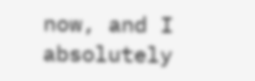now, and I absolutely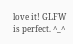love it! GLFW is perfect. ^_^